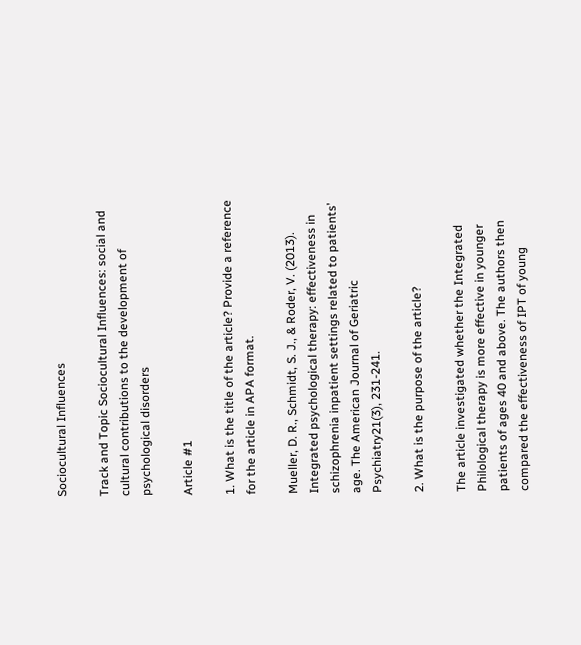Sociocultural Influences

Track and Topic Sociocultural Influences: social and cultural contributions to the development of psychological disorders

Article #1

1. What is the title of the article? Provide a reference for the article in APA format.

Mueller, D. R., Schmidt, S. J., & Roder, V. (2013). Integrated psychological therapy: effectiveness in schizophrenia inpatient settings related to patients’ age. The American Journal of Geriatric Psychiatry21(3), 231-241.

2. What is the purpose of the article?

The article investigated whether the Integrated Philological therapy is more effective in younger patients of ages 40 and above. The authors then compared the effectiveness of IPT of young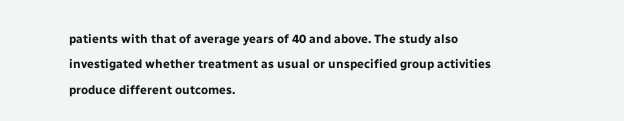patients with that of average years of 40 and above. The study also investigated whether treatment as usual or unspecified group activities produce different outcomes.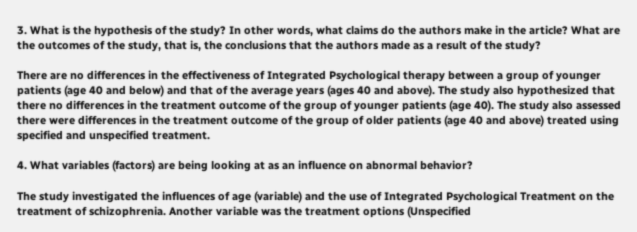3. What is the hypothesis of the study? In other words, what claims do the authors make in the article? What are the outcomes of the study, that is, the conclusions that the authors made as a result of the study?

There are no differences in the effectiveness of Integrated Psychological therapy between a group of younger patients (age 40 and below) and that of the average years (ages 40 and above). The study also hypothesized that there no differences in the treatment outcome of the group of younger patients (age 40). The study also assessed there were differences in the treatment outcome of the group of older patients (age 40 and above) treated using specified and unspecified treatment.

4. What variables (factors) are being looking at as an influence on abnormal behavior?

The study investigated the influences of age (variable) and the use of Integrated Psychological Treatment on the treatment of schizophrenia. Another variable was the treatment options (Unspecified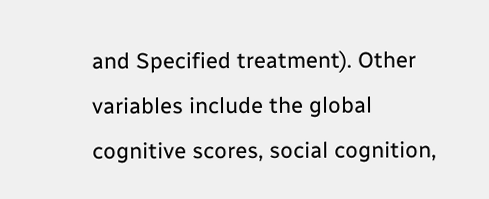and Specified treatment). Other variables include the global cognitive scores, social cognition,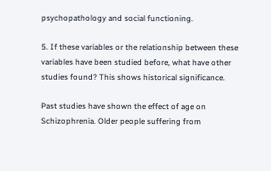psychopathology and social functioning.

5. If these variables or the relationship between these variables have been studied before, what have other studies found? This shows historical significance.

Past studies have shown the effect of age on Schizophrenia. Older people suffering from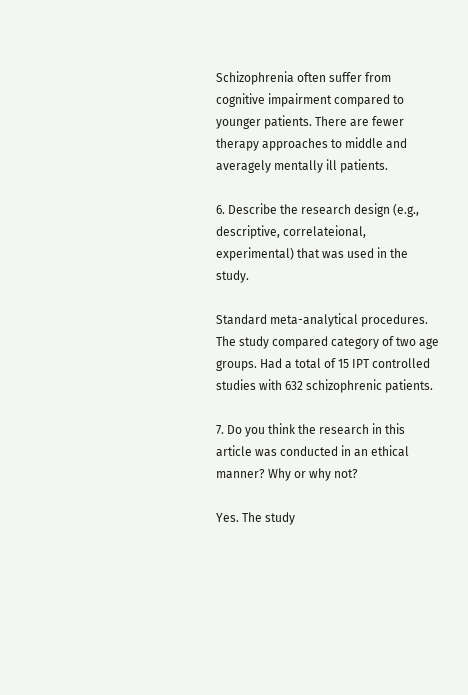Schizophrenia often suffer from cognitive impairment compared to younger patients. There are fewer therapy approaches to middle and averagely mentally ill patients.

6. Describe the research design (e.g., descriptive, correlateional, experimental) that was used in the study.

Standard meta-analytical procedures. The study compared category of two age groups. Had a total of 15 IPT controlled studies with 632 schizophrenic patients.

7. Do you think the research in this article was conducted in an ethical manner? Why or why not?

Yes. The study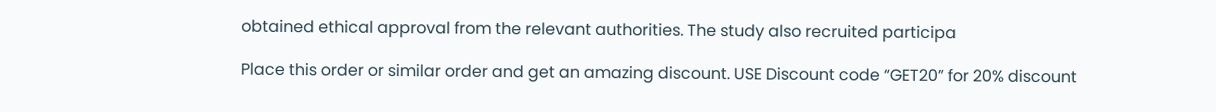obtained ethical approval from the relevant authorities. The study also recruited participa

Place this order or similar order and get an amazing discount. USE Discount code “GET20” for 20% discount